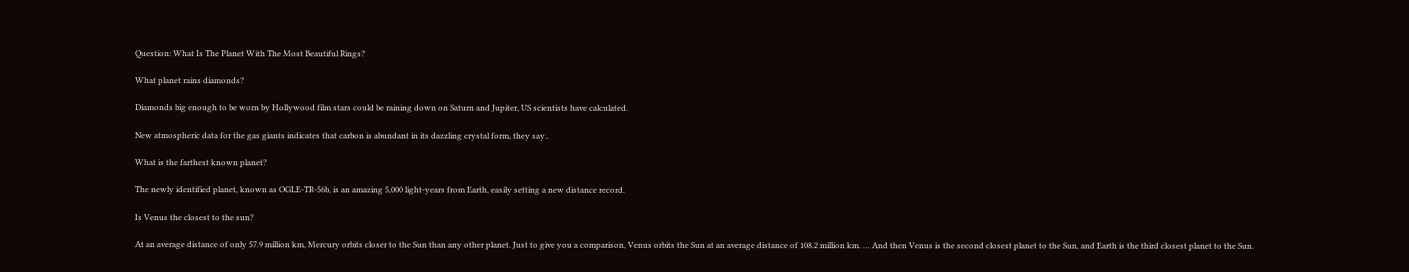Question: What Is The Planet With The Most Beautiful Rings?

What planet rains diamonds?

Diamonds big enough to be worn by Hollywood film stars could be raining down on Saturn and Jupiter, US scientists have calculated.

New atmospheric data for the gas giants indicates that carbon is abundant in its dazzling crystal form, they say..

What is the farthest known planet?

The newly identified planet, known as OGLE-TR-56b, is an amazing 5,000 light-years from Earth, easily setting a new distance record.

Is Venus the closest to the sun?

At an average distance of only 57.9 million km, Mercury orbits closer to the Sun than any other planet. Just to give you a comparison, Venus orbits the Sun at an average distance of 108.2 million km. … And then Venus is the second closest planet to the Sun, and Earth is the third closest planet to the Sun.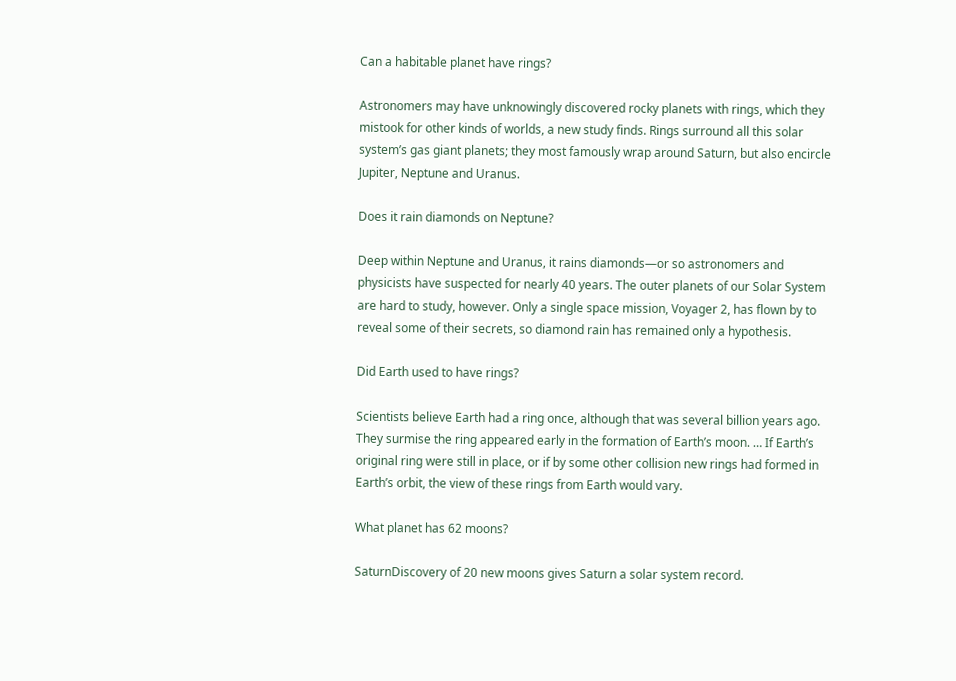Can a habitable planet have rings?

Astronomers may have unknowingly discovered rocky planets with rings, which they mistook for other kinds of worlds, a new study finds. Rings surround all this solar system’s gas giant planets; they most famously wrap around Saturn, but also encircle Jupiter, Neptune and Uranus.

Does it rain diamonds on Neptune?

Deep within Neptune and Uranus, it rains diamonds—or so astronomers and physicists have suspected for nearly 40 years. The outer planets of our Solar System are hard to study, however. Only a single space mission, Voyager 2, has flown by to reveal some of their secrets, so diamond rain has remained only a hypothesis.

Did Earth used to have rings?

Scientists believe Earth had a ring once, although that was several billion years ago. They surmise the ring appeared early in the formation of Earth’s moon. … If Earth’s original ring were still in place, or if by some other collision new rings had formed in Earth’s orbit, the view of these rings from Earth would vary.

What planet has 62 moons?

SaturnDiscovery of 20 new moons gives Saturn a solar system record.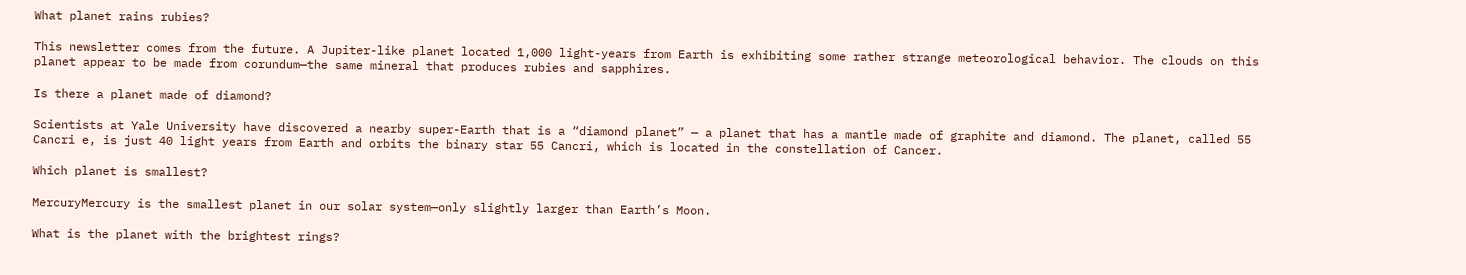What planet rains rubies?

This newsletter comes from the future. A Jupiter-like planet located 1,000 light-years from Earth is exhibiting some rather strange meteorological behavior. The clouds on this planet appear to be made from corundum—the same mineral that produces rubies and sapphires.

Is there a planet made of diamond?

Scientists at Yale University have discovered a nearby super-Earth that is a “diamond planet” — a planet that has a mantle made of graphite and diamond. The planet, called 55 Cancri e, is just 40 light years from Earth and orbits the binary star 55 Cancri, which is located in the constellation of Cancer.

Which planet is smallest?

MercuryMercury is the smallest planet in our solar system—only slightly larger than Earth’s Moon.

What is the planet with the brightest rings?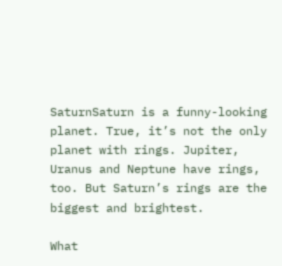SaturnSaturn is a funny-looking planet. True, it’s not the only planet with rings. Jupiter, Uranus and Neptune have rings, too. But Saturn’s rings are the biggest and brightest.

What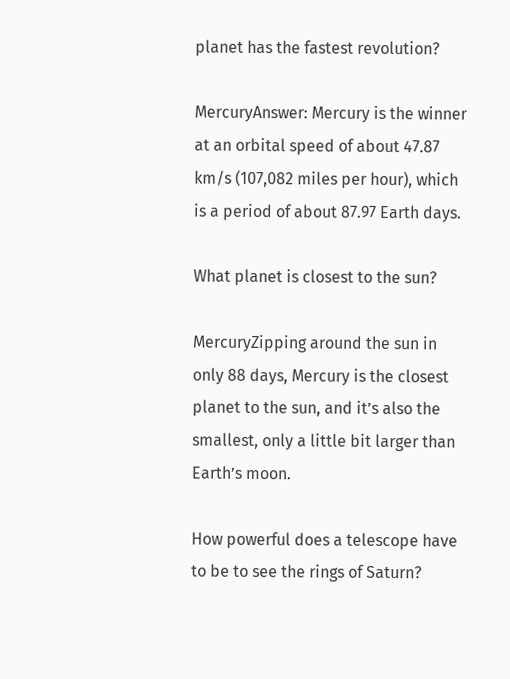planet has the fastest revolution?

MercuryAnswer: Mercury is the winner at an orbital speed of about 47.87 km/s (107,082 miles per hour), which is a period of about 87.97 Earth days.

What planet is closest to the sun?

MercuryZipping around the sun in only 88 days, Mercury is the closest planet to the sun, and it’s also the smallest, only a little bit larger than Earth’s moon.

How powerful does a telescope have to be to see the rings of Saturn?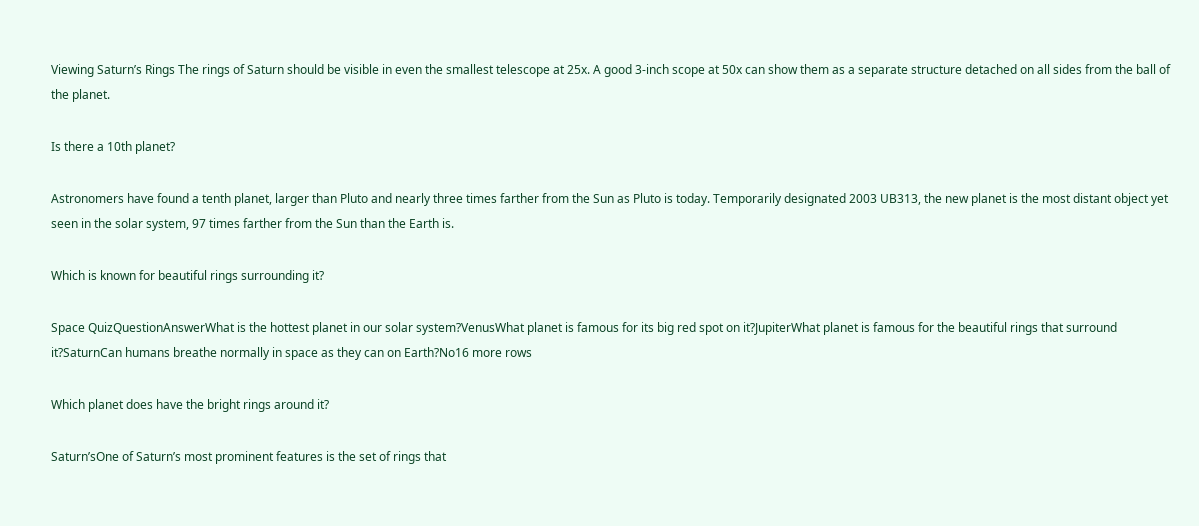Viewing Saturn’s Rings The rings of Saturn should be visible in even the smallest telescope at 25x. A good 3-inch scope at 50x can show them as a separate structure detached on all sides from the ball of the planet.

Is there a 10th planet?

Astronomers have found a tenth planet, larger than Pluto and nearly three times farther from the Sun as Pluto is today. Temporarily designated 2003 UB313, the new planet is the most distant object yet seen in the solar system, 97 times farther from the Sun than the Earth is.

Which is known for beautiful rings surrounding it?

Space QuizQuestionAnswerWhat is the hottest planet in our solar system?VenusWhat planet is famous for its big red spot on it?JupiterWhat planet is famous for the beautiful rings that surround it?SaturnCan humans breathe normally in space as they can on Earth?No16 more rows

Which planet does have the bright rings around it?

Saturn’sOne of Saturn’s most prominent features is the set of rings that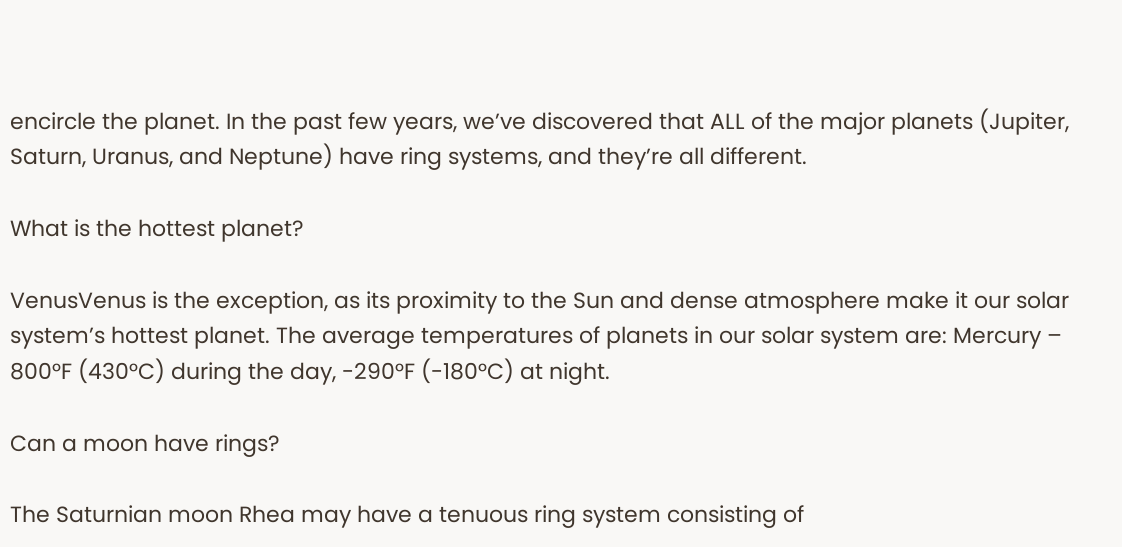encircle the planet. In the past few years, we’ve discovered that ALL of the major planets (Jupiter, Saturn, Uranus, and Neptune) have ring systems, and they’re all different.

What is the hottest planet?

VenusVenus is the exception, as its proximity to the Sun and dense atmosphere make it our solar system’s hottest planet. The average temperatures of planets in our solar system are: Mercury – 800°F (430°C) during the day, -290°F (-180°C) at night.

Can a moon have rings?

The Saturnian moon Rhea may have a tenuous ring system consisting of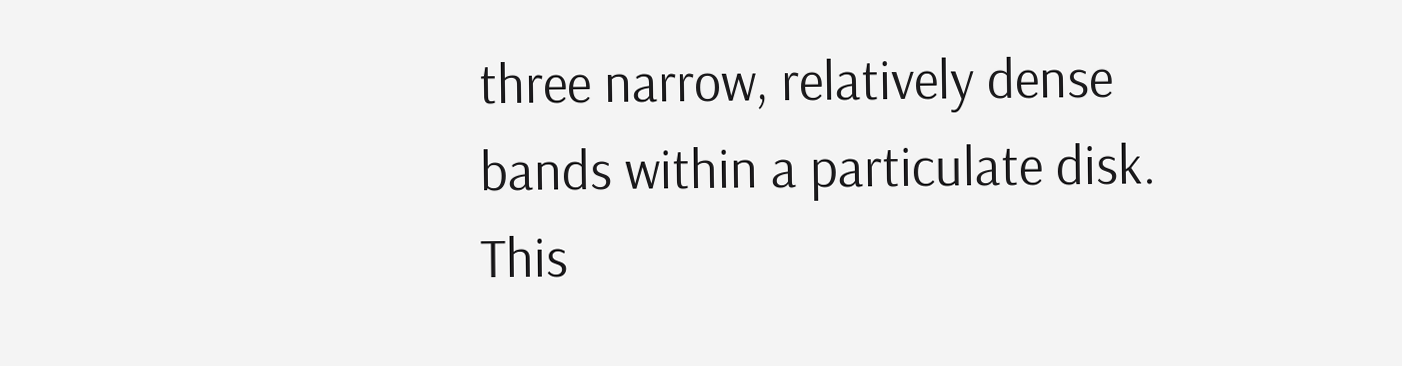three narrow, relatively dense bands within a particulate disk. This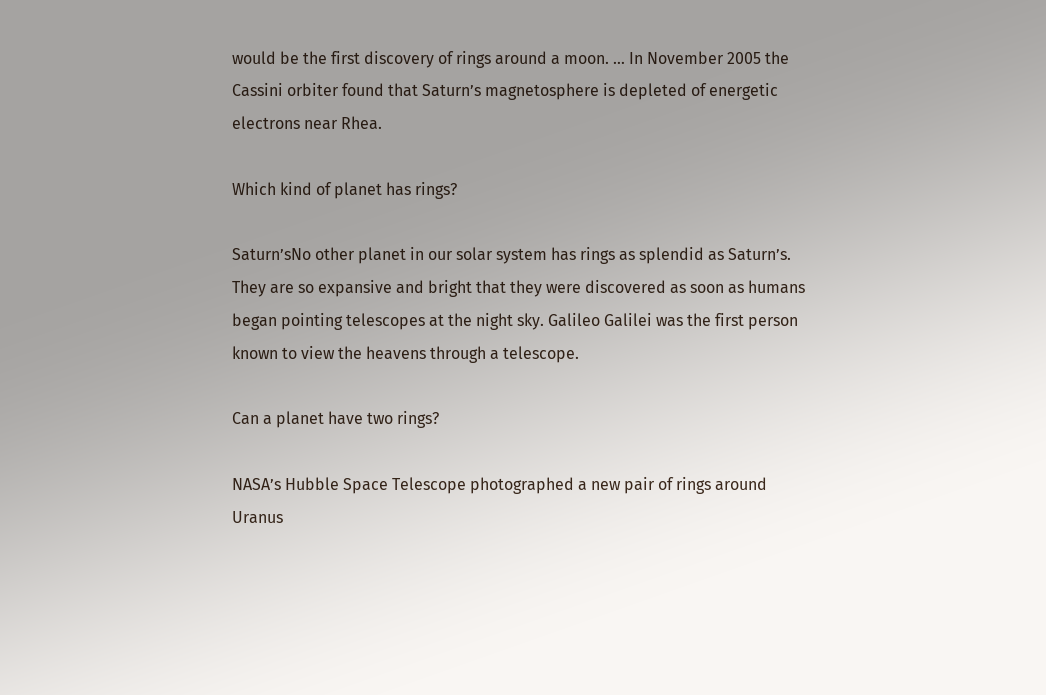would be the first discovery of rings around a moon. … In November 2005 the Cassini orbiter found that Saturn’s magnetosphere is depleted of energetic electrons near Rhea.

Which kind of planet has rings?

Saturn’sNo other planet in our solar system has rings as splendid as Saturn’s. They are so expansive and bright that they were discovered as soon as humans began pointing telescopes at the night sky. Galileo Galilei was the first person known to view the heavens through a telescope.

Can a planet have two rings?

NASA’s Hubble Space Telescope photographed a new pair of rings around Uranus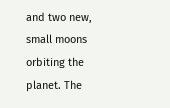and two new, small moons orbiting the planet. The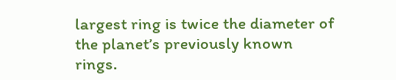largest ring is twice the diameter of the planet’s previously known rings.